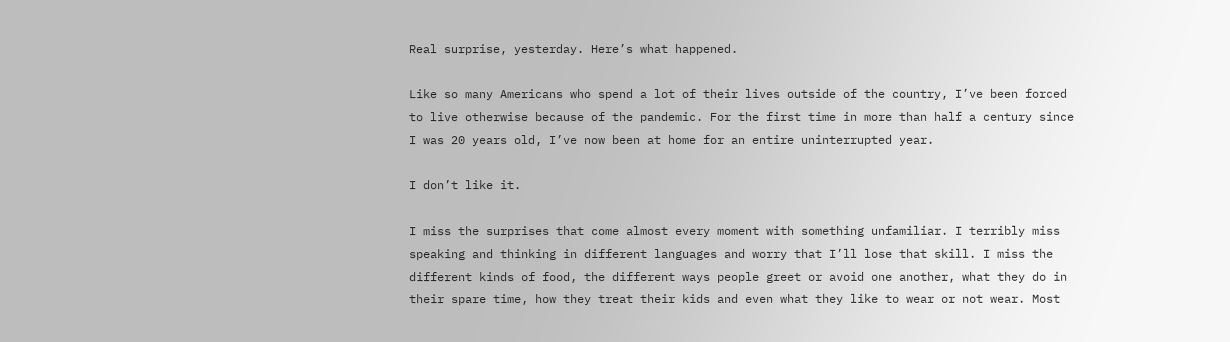Real surprise, yesterday. Here’s what happened.

Like so many Americans who spend a lot of their lives outside of the country, I’ve been forced to live otherwise because of the pandemic. For the first time in more than half a century since I was 20 years old, I’ve now been at home for an entire uninterrupted year.

I don’t like it.

I miss the surprises that come almost every moment with something unfamiliar. I terribly miss speaking and thinking in different languages and worry that I’ll lose that skill. I miss the different kinds of food, the different ways people greet or avoid one another, what they do in their spare time, how they treat their kids and even what they like to wear or not wear. Most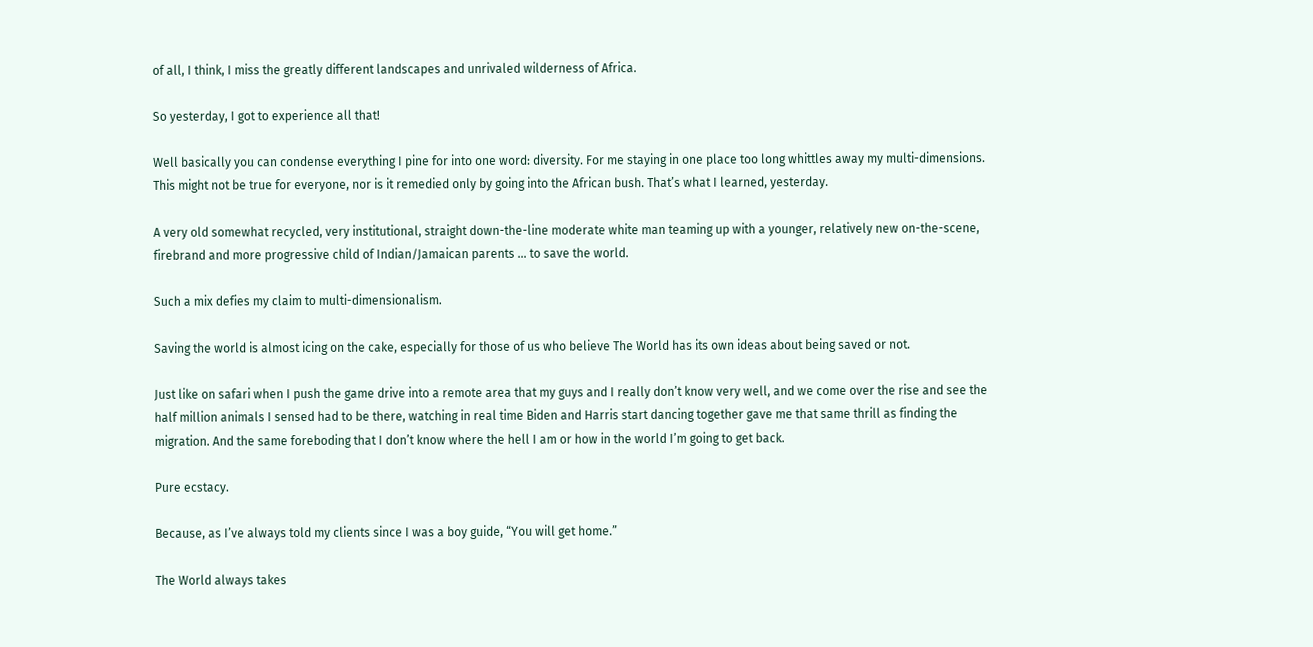of all, I think, I miss the greatly different landscapes and unrivaled wilderness of Africa.

So yesterday, I got to experience all that!

Well basically you can condense everything I pine for into one word: diversity. For me staying in one place too long whittles away my multi-dimensions. This might not be true for everyone, nor is it remedied only by going into the African bush. That’s what I learned, yesterday.

A very old somewhat recycled, very institutional, straight down-the-line moderate white man teaming up with a younger, relatively new on-the-scene, firebrand and more progressive child of Indian/Jamaican parents … to save the world.

Such a mix defies my claim to multi-dimensionalism.

Saving the world is almost icing on the cake, especially for those of us who believe The World has its own ideas about being saved or not.

Just like on safari when I push the game drive into a remote area that my guys and I really don’t know very well, and we come over the rise and see the half million animals I sensed had to be there, watching in real time Biden and Harris start dancing together gave me that same thrill as finding the migration. And the same foreboding that I don’t know where the hell I am or how in the world I’m going to get back.

Pure ecstacy.

Because, as I’ve always told my clients since I was a boy guide, “You will get home.”

The World always takes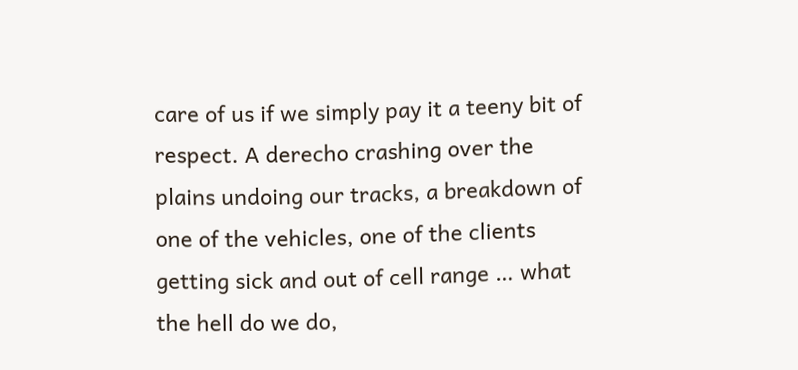care of us if we simply pay it a teeny bit of respect. A derecho crashing over the plains undoing our tracks, a breakdown of one of the vehicles, one of the clients getting sick and out of cell range … what the hell do we do,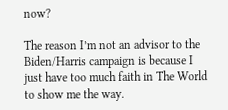now?

The reason I’m not an advisor to the Biden/Harris campaign is because I just have too much faith in The World to show me the way.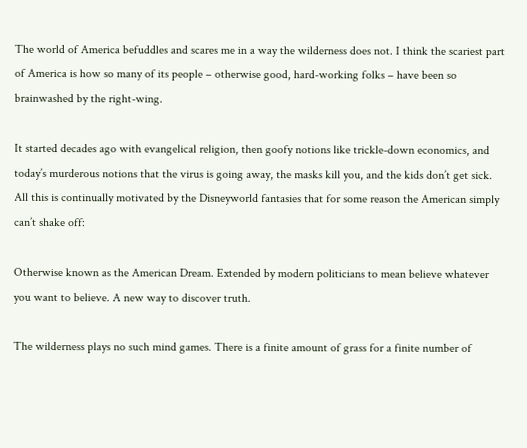The world of America befuddles and scares me in a way the wilderness does not. I think the scariest part of America is how so many of its people – otherwise good, hard-working folks – have been so brainwashed by the right-wing.

It started decades ago with evangelical religion, then goofy notions like trickle-down economics, and today’s murderous notions that the virus is going away, the masks kill you, and the kids don’t get sick. All this is continually motivated by the Disneyworld fantasies that for some reason the American simply can’t shake off:

Otherwise known as the American Dream. Extended by modern politicians to mean believe whatever you want to believe. A new way to discover truth.

The wilderness plays no such mind games. There is a finite amount of grass for a finite number of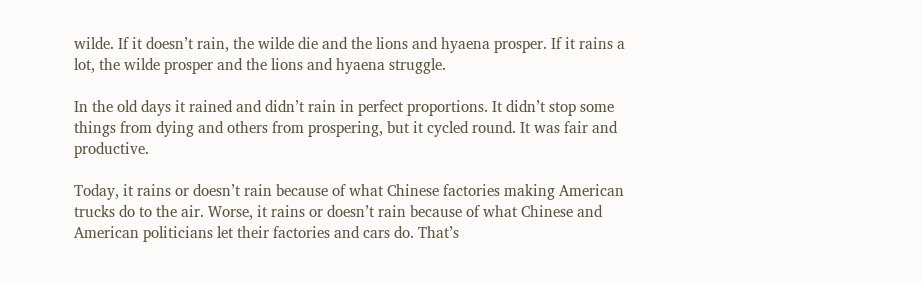wilde. If it doesn’t rain, the wilde die and the lions and hyaena prosper. If it rains a lot, the wilde prosper and the lions and hyaena struggle.

In the old days it rained and didn’t rain in perfect proportions. It didn’t stop some things from dying and others from prospering, but it cycled round. It was fair and productive.

Today, it rains or doesn’t rain because of what Chinese factories making American trucks do to the air. Worse, it rains or doesn’t rain because of what Chinese and American politicians let their factories and cars do. That’s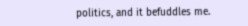politics, and it befuddles me.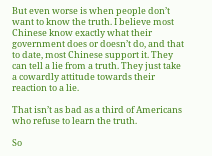But even worse is when people don’t want to know the truth. I believe most Chinese know exactly what their government does or doesn’t do, and that to date, most Chinese support it. They can tell a lie from a truth. They just take a cowardly attitude towards their reaction to a lie.

That isn’t as bad as a third of Americans who refuse to learn the truth.

So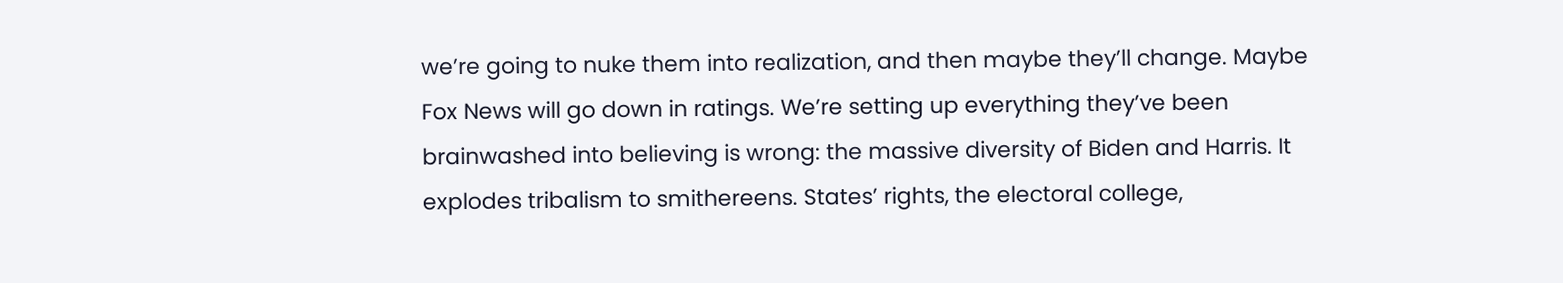we’re going to nuke them into realization, and then maybe they’ll change. Maybe Fox News will go down in ratings. We’re setting up everything they’ve been brainwashed into believing is wrong: the massive diversity of Biden and Harris. It explodes tribalism to smithereens. States’ rights, the electoral college,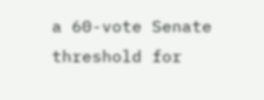a 60-vote Senate threshold for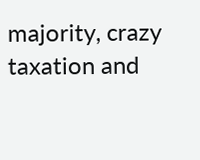majority, crazy taxation and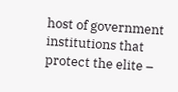host of government institutions that protect the elite –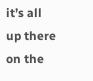it’s all up there on the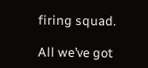firing squad.

All we’ve got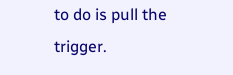to do is pull the trigger.